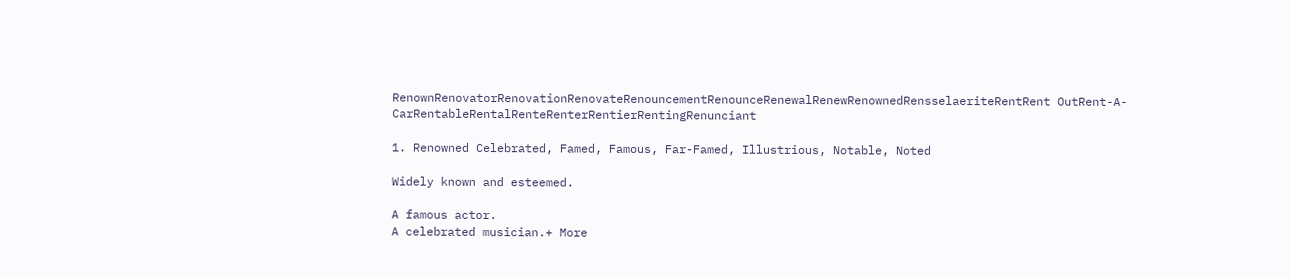RenownRenovatorRenovationRenovateRenouncementRenounceRenewalRenewRenownedRensselaeriteRentRent OutRent-A-CarRentableRentalRenteRenterRentierRentingRenunciant

1. Renowned Celebrated, Famed, Famous, Far-Famed, Illustrious, Notable, Noted

Widely known and esteemed.

A famous actor.
A celebrated musician.+ More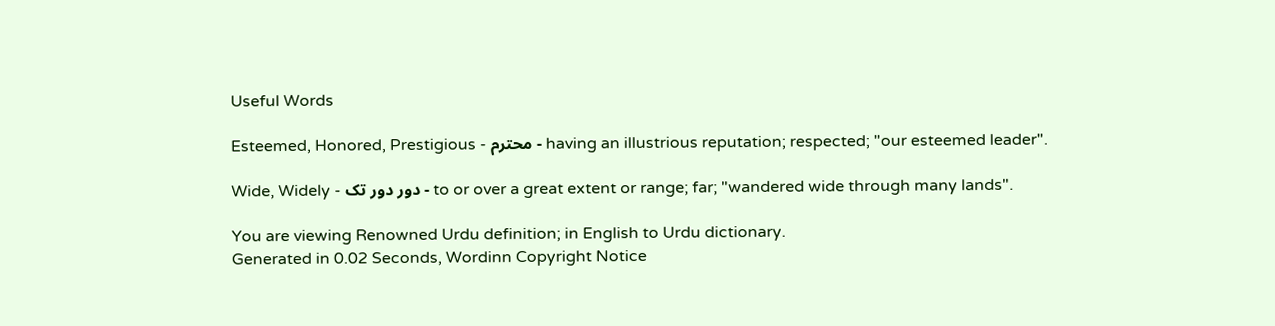Useful Words

Esteemed, Honored, Prestigious - محترم - having an illustrious reputation; respected; "our esteemed leader".

Wide, Widely - دور دور تک - to or over a great extent or range; far; "wandered wide through many lands".

You are viewing Renowned Urdu definition; in English to Urdu dictionary.
Generated in 0.02 Seconds, Wordinn Copyright Notice